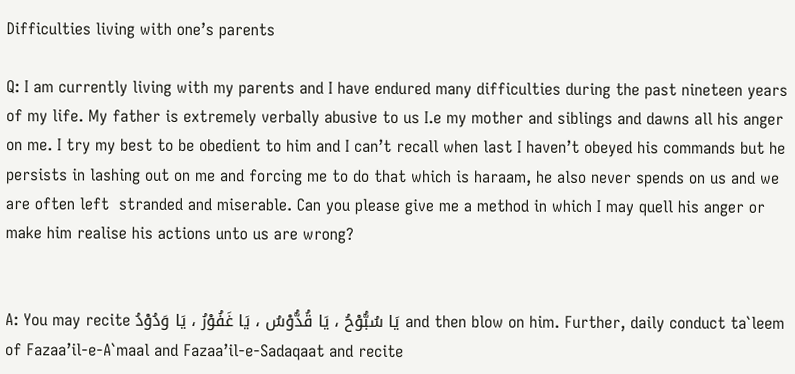Difficulties living with one’s parents

Q: I am currently living with my parents and I have endured many difficulties during the past nineteen years of my life. My father is extremely verbally abusive to us I.e my mother and siblings and dawns all his anger on me. I try my best to be obedient to him and I can’t recall when last I haven’t obeyed his commands but he persists in lashing out on me and forcing me to do that which is haraam, he also never spends on us and we are often left  stranded and miserable. Can you please give me a method in which I may quell his anger or make him realise his actions unto us are wrong?


A: You may recite يَا سُبُّوْحُ ، يَا قُدُّوْسُ ، يَا غَفُوْرُ ، يَا وَدُوْدُ and then blow on him. Further, daily conduct ta`leem of Fazaa’il-e-A`maal and Fazaa’il-e-Sadaqaat and recite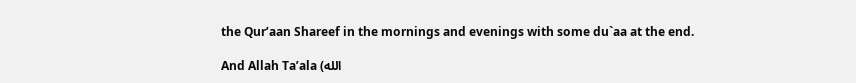the Qur’aan Shareef in the mornings and evenings with some du`aa at the end.

And Allah Ta’ala (الله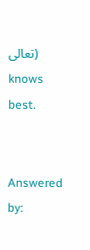تعالى) knows best.


Answered by: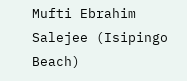Mufti Ebrahim Salejee (Isipingo Beach)